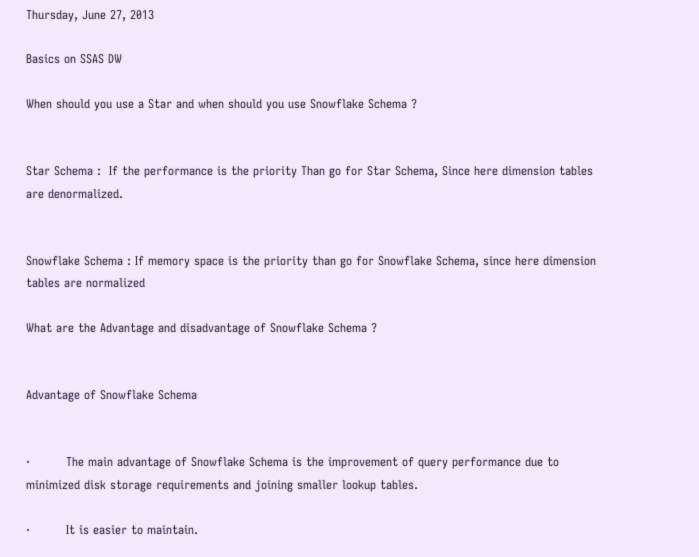Thursday, June 27, 2013

Basics on SSAS DW

When should you use a Star and when should you use Snowflake Schema ?


Star Schema :  If the performance is the priority Than go for Star Schema, Since here dimension tables are denormalized.


Snowflake Schema : If memory space is the priority than go for Snowflake Schema, since here dimension tables are normalized

What are the Advantage and disadvantage of Snowflake Schema ?


Advantage of Snowflake Schema


·         The main advantage of Snowflake Schema is the improvement of query performance due to minimized disk storage requirements and joining smaller lookup tables.

·         It is easier to maintain.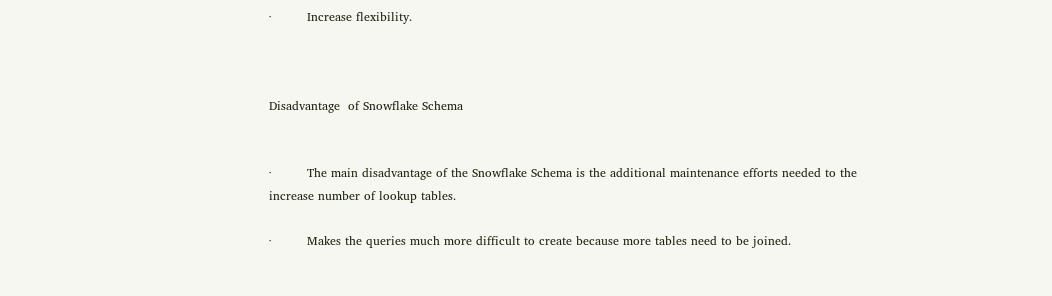·         Increase flexibility.



Disadvantage  of Snowflake Schema


·         The main disadvantage of the Snowflake Schema is the additional maintenance efforts needed to the increase number of lookup tables.

·         Makes the queries much more difficult to create because more tables need to be joined.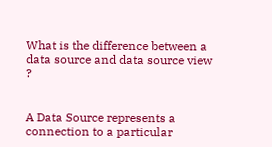What is the difference between a data source and data source view ?


A Data Source represents a connection to a particular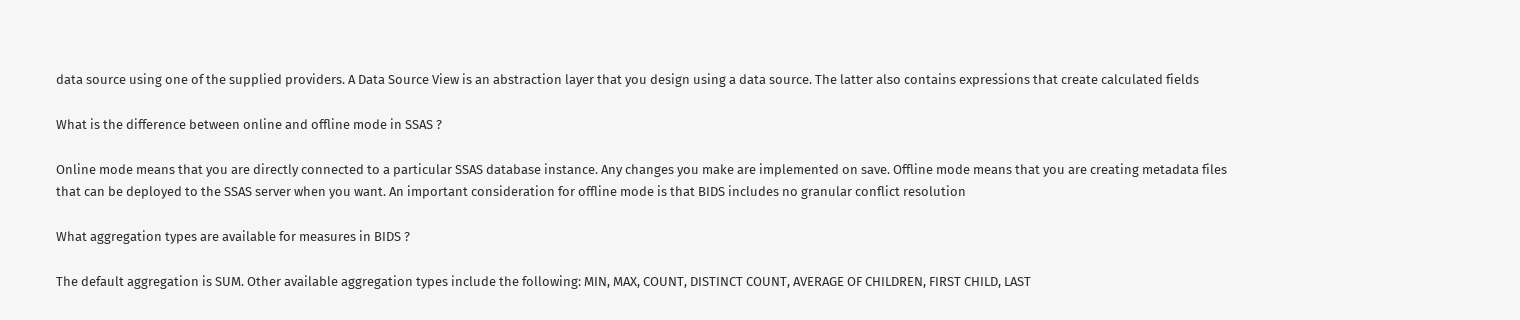data source using one of the supplied providers. A Data Source View is an abstraction layer that you design using a data source. The latter also contains expressions that create calculated fields

What is the difference between online and offline mode in SSAS ?

Online mode means that you are directly connected to a particular SSAS database instance. Any changes you make are implemented on save. Offline mode means that you are creating metadata files that can be deployed to the SSAS server when you want. An important consideration for offline mode is that BIDS includes no granular conflict resolution

What aggregation types are available for measures in BIDS ?

The default aggregation is SUM. Other available aggregation types include the following: MIN, MAX, COUNT, DISTINCT COUNT, AVERAGE OF CHILDREN, FIRST CHILD, LAST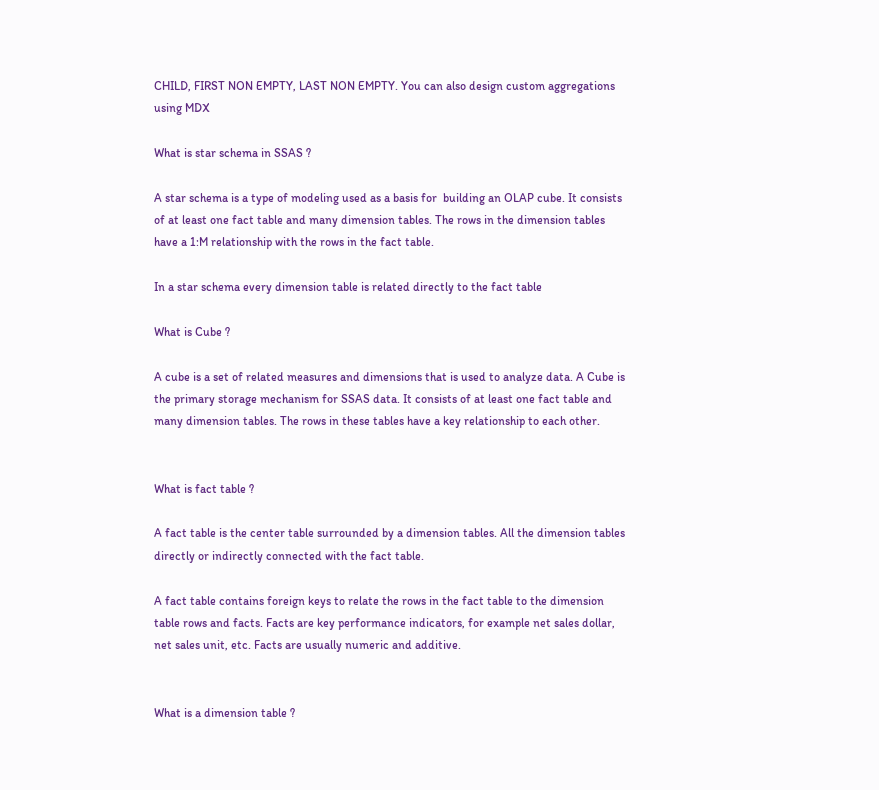CHILD, FIRST NON EMPTY, LAST NON EMPTY. You can also design custom aggregations using MDX

What is star schema in SSAS ?

A star schema is a type of modeling used as a basis for  building an OLAP cube. It consists of at least one fact table and many dimension tables. The rows in the dimension tables have a 1:M relationship with the rows in the fact table.

In a star schema every dimension table is related directly to the fact table

What is Cube ?

A cube is a set of related measures and dimensions that is used to analyze data. A Cube is the primary storage mechanism for SSAS data. It consists of at least one fact table and many dimension tables. The rows in these tables have a key relationship to each other.


What is fact table ?

A fact table is the center table surrounded by a dimension tables. All the dimension tables directly or indirectly connected with the fact table.

A fact table contains foreign keys to relate the rows in the fact table to the dimension table rows and facts. Facts are key performance indicators, for example net sales dollar, net sales unit, etc. Facts are usually numeric and additive.


What is a dimension table ?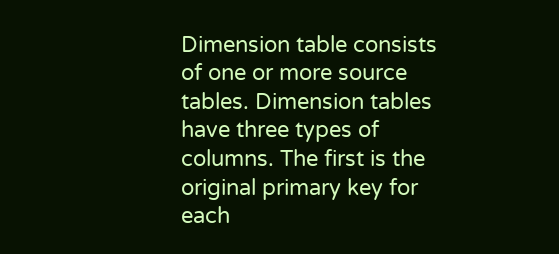Dimension table consists of one or more source tables. Dimension tables have three types of columns. The first is the original primary key for each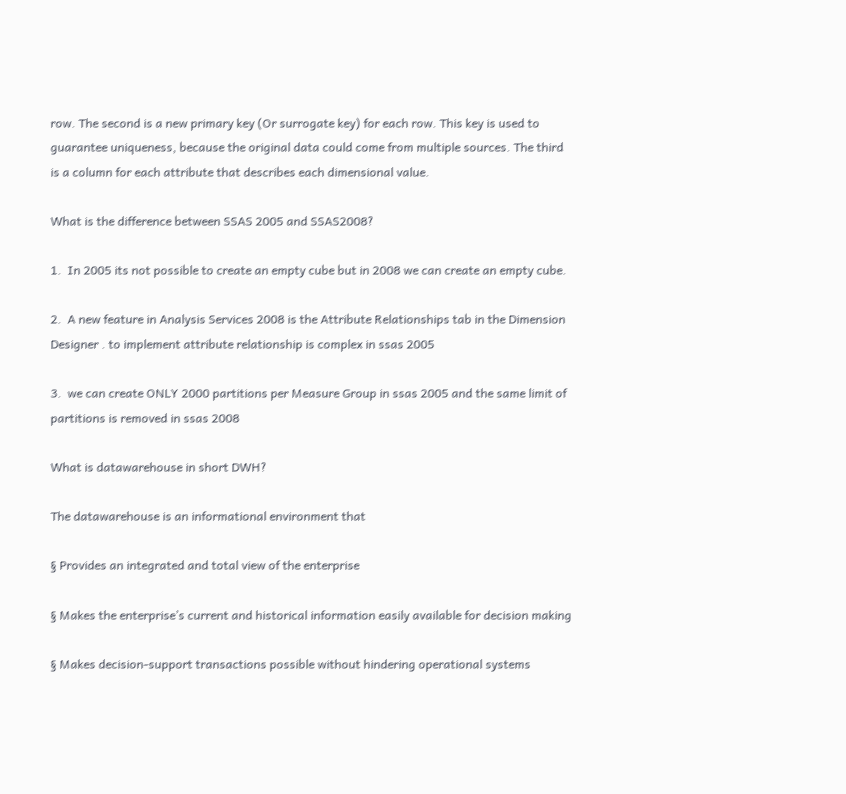row. The second is a new primary key (Or surrogate key) for each row. This key is used to guarantee uniqueness, because the original data could come from multiple sources. The third is a column for each attribute that describes each dimensional value.

What is the difference between SSAS 2005 and SSAS2008?

1.  In 2005 its not possible to create an empty cube but in 2008 we can create an empty cube.

2.  A new feature in Analysis Services 2008 is the Attribute Relationships tab in the Dimension Designer . to implement attribute relationship is complex in ssas 2005

3.  we can create ONLY 2000 partitions per Measure Group in ssas 2005 and the same limit of partitions is removed in ssas 2008

What is datawarehouse in short DWH?

The datawarehouse is an informational environment that

§ Provides an integrated and total view of the enterprise

§ Makes the enterprise’s current and historical information easily available for decision making

§ Makes decision-support transactions possible without hindering operational systems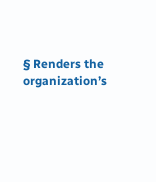§ Renders the organization’s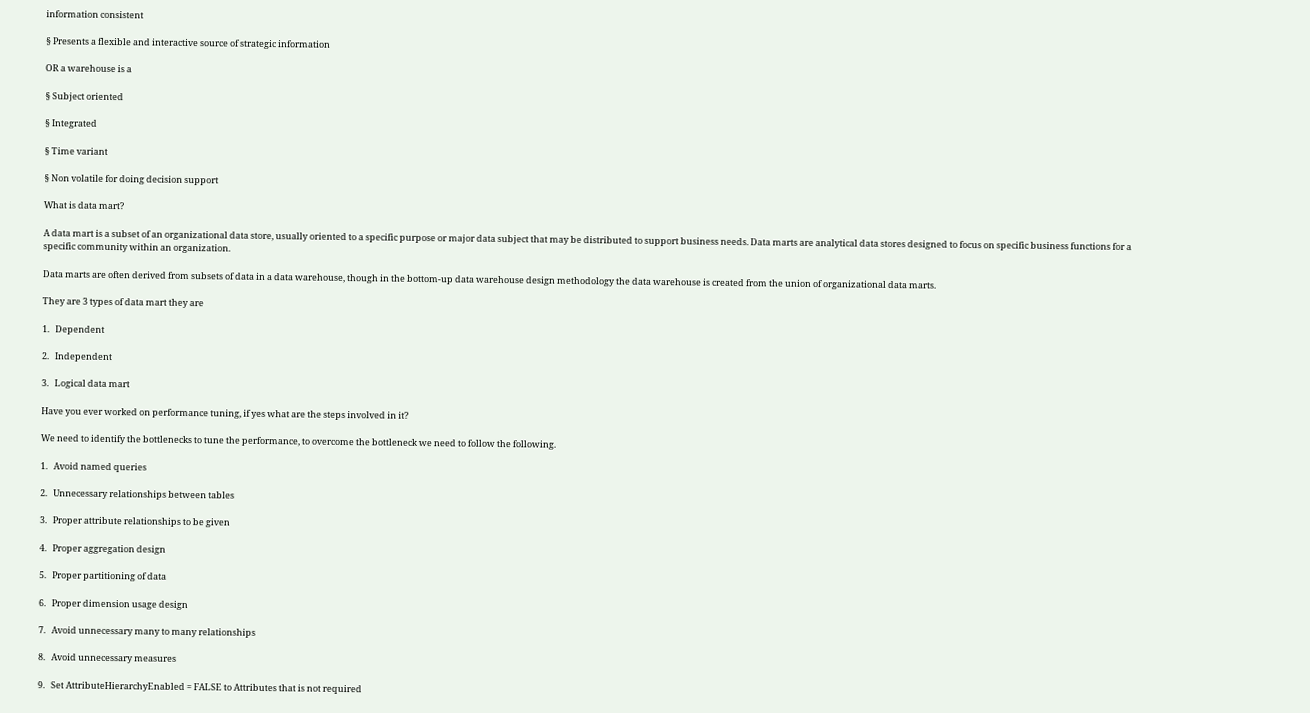information consistent

§ Presents a flexible and interactive source of strategic information

OR a warehouse is a

§ Subject oriented

§ Integrated

§ Time variant

§ Non volatile for doing decision support

What is data mart?

A data mart is a subset of an organizational data store, usually oriented to a specific purpose or major data subject that may be distributed to support business needs. Data marts are analytical data stores designed to focus on specific business functions for a specific community within an organization.

Data marts are often derived from subsets of data in a data warehouse, though in the bottom-up data warehouse design methodology the data warehouse is created from the union of organizational data marts.

They are 3 types of data mart they are

1.   Dependent

2.   Independent

3.   Logical data mart

Have you ever worked on performance tuning, if yes what are the steps involved in it?

We need to identify the bottlenecks to tune the performance, to overcome the bottleneck we need to follow the following.

1.   Avoid named queries

2.   Unnecessary relationships between tables

3.   Proper attribute relationships to be given

4.   Proper aggregation design

5.   Proper partitioning of data

6.   Proper dimension usage design

7.   Avoid unnecessary many to many relationships

8.   Avoid unnecessary measures

9.   Set AttributeHierarchyEnabled = FALSE to Attributes that is not required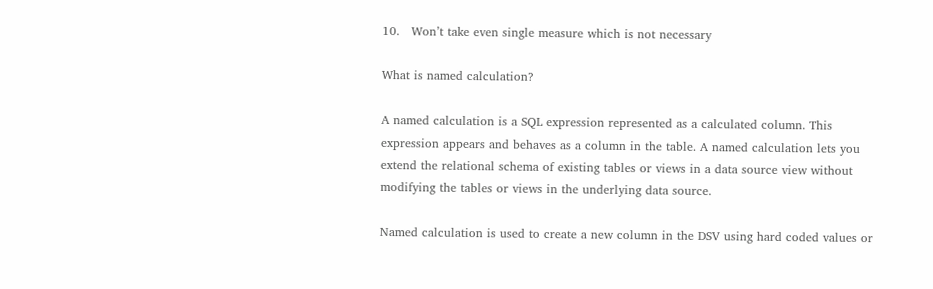10.   Won’t take even single measure which is not necessary

What is named calculation?

A named calculation is a SQL expression represented as a calculated column. This expression appears and behaves as a column in the table. A named calculation lets you extend the relational schema of existing tables or views in a data source view without modifying the tables or views in the underlying data source.

Named calculation is used to create a new column in the DSV using hard coded values or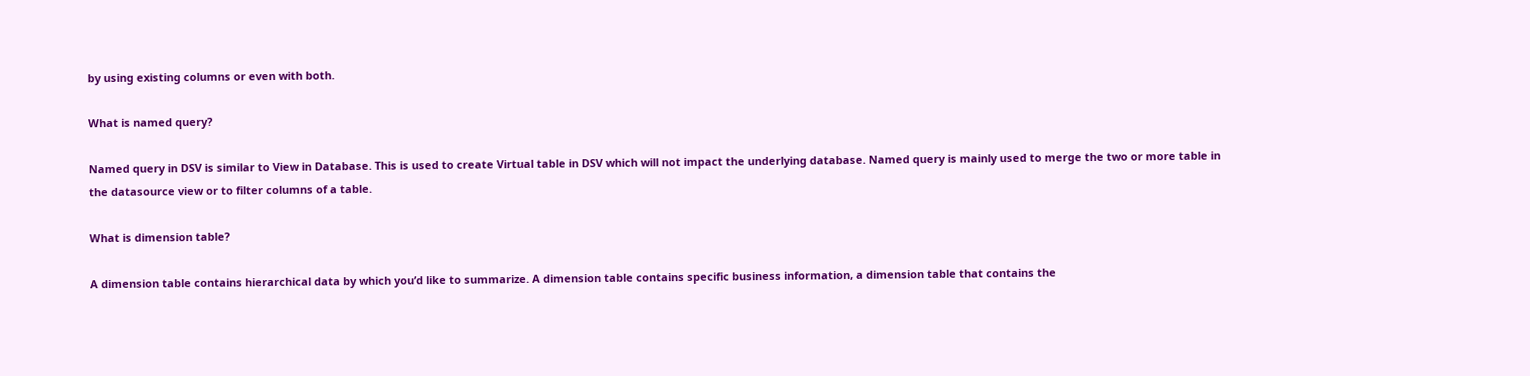by using existing columns or even with both.

What is named query?

Named query in DSV is similar to View in Database. This is used to create Virtual table in DSV which will not impact the underlying database. Named query is mainly used to merge the two or more table in the datasource view or to filter columns of a table.

What is dimension table?

A dimension table contains hierarchical data by which you’d like to summarize. A dimension table contains specific business information, a dimension table that contains the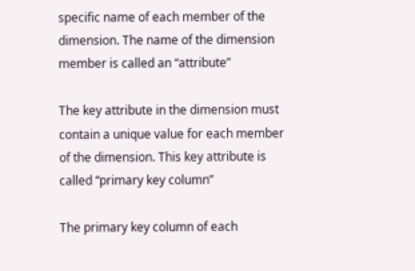specific name of each member of the dimension. The name of the dimension member is called an “attribute”

The key attribute in the dimension must contain a unique value for each member of the dimension. This key attribute is called “primary key column”

The primary key column of each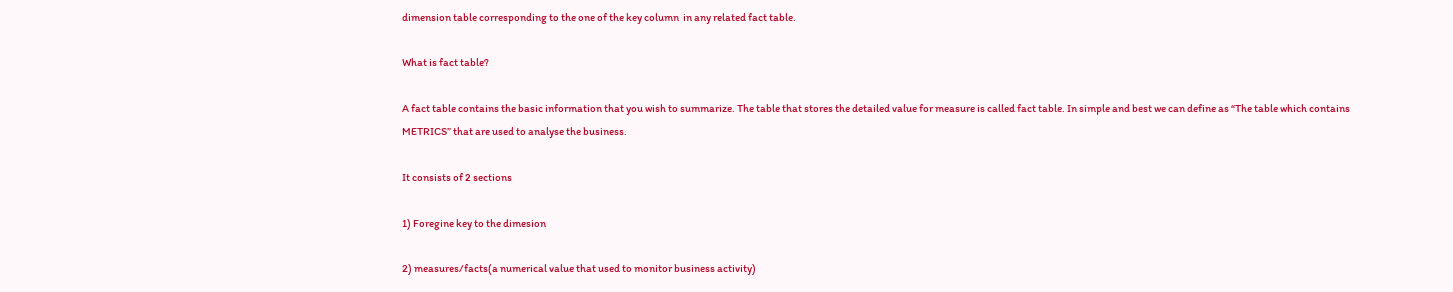dimension table corresponding to the one of the key column  in any related fact table.

What is fact table?

A fact table contains the basic information that you wish to summarize. The table that stores the detailed value for measure is called fact table. In simple and best we can define as “The table which contains METRICS” that are used to analyse the business.

It consists of 2 sections

1) Foregine key to the dimesion

2) measures/facts(a numerical value that used to monitor business activity)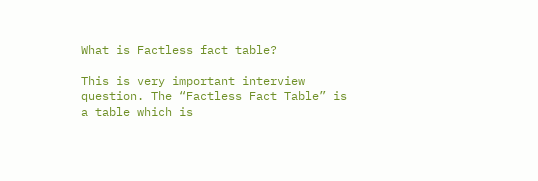What is Factless fact table?

This is very important interview question. The “Factless Fact Table” is a table which is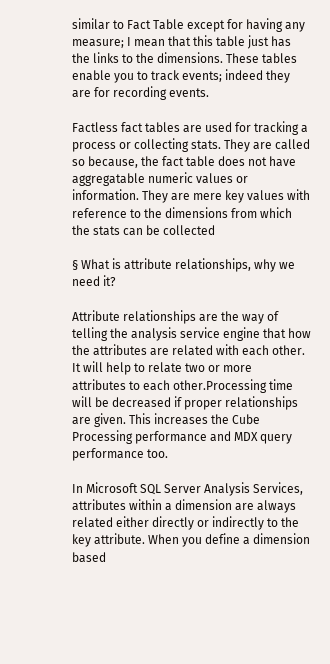similar to Fact Table except for having any measure; I mean that this table just has the links to the dimensions. These tables enable you to track events; indeed they are for recording events.

Factless fact tables are used for tracking a process or collecting stats. They are called so because, the fact table does not have aggregatable numeric values or information. They are mere key values with reference to the dimensions from which the stats can be collected

§ What is attribute relationships, why we need it?

Attribute relationships are the way of telling the analysis service engine that how the attributes are related with each other. It will help to relate two or more  attributes to each other.Processing time will be decreased if proper relationships are given. This increases the Cube Processing performance and MDX query performance too.

In Microsoft SQL Server Analysis Services, attributes within a dimension are always related either directly or indirectly to the key attribute. When you define a dimension based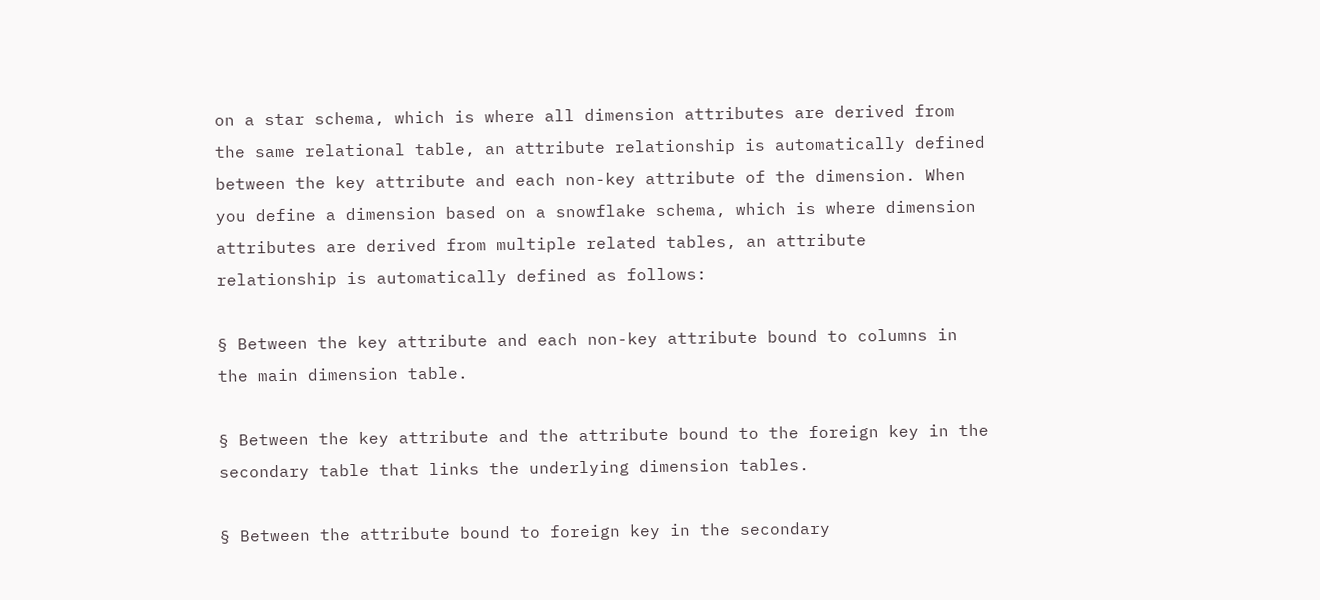on a star schema, which is where all dimension attributes are derived from the same relational table, an attribute relationship is automatically defined between the key attribute and each non-key attribute of the dimension. When you define a dimension based on a snowflake schema, which is where dimension attributes are derived from multiple related tables, an attribute relationship is automatically defined as follows:

§ Between the key attribute and each non-key attribute bound to columns in the main dimension table.

§ Between the key attribute and the attribute bound to the foreign key in the secondary table that links the underlying dimension tables.

§ Between the attribute bound to foreign key in the secondary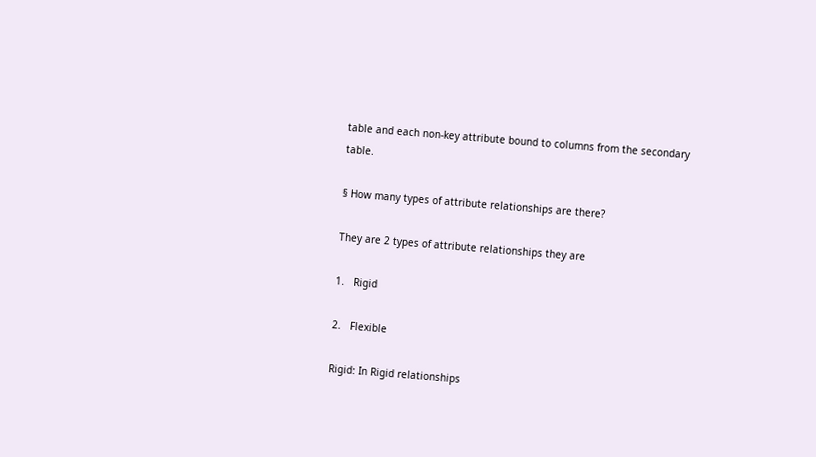table and each non-key attribute bound to columns from the secondary table.

§ How many types of attribute relationships are there?

They are 2 types of attribute relationships they are

1.   Rigid

2.   Flexible

Rigid: In Rigid relationships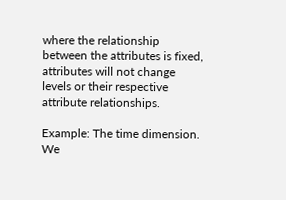where the relationship between the attributes is fixed, attributes will not change levels or their respective attribute relationships.

Example: The time dimension. We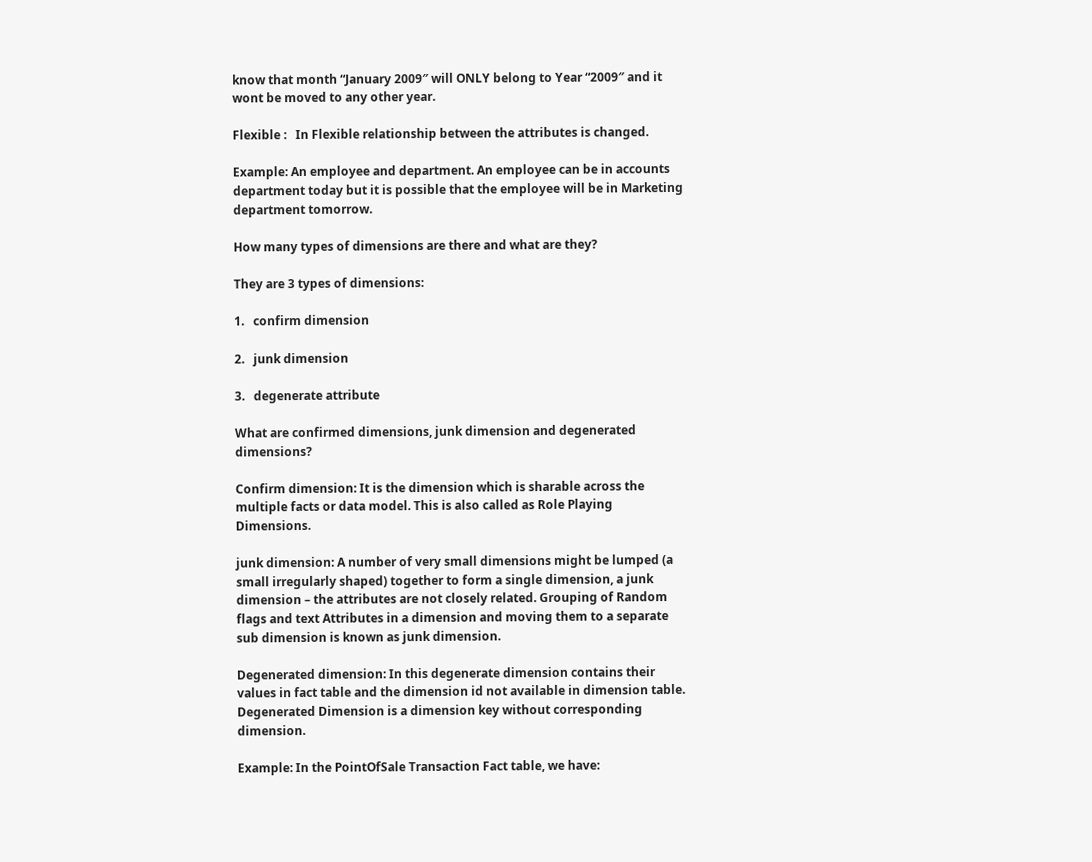know that month “January 2009″ will ONLY belong to Year “2009″ and it wont be moved to any other year.

Flexible :   In Flexible relationship between the attributes is changed.

Example: An employee and department. An employee can be in accounts department today but it is possible that the employee will be in Marketing department tomorrow.

How many types of dimensions are there and what are they?

They are 3 types of dimensions:

1.   confirm dimension

2.   junk dimension

3.   degenerate attribute

What are confirmed dimensions, junk dimension and degenerated dimensions?

Confirm dimension: It is the dimension which is sharable across the multiple facts or data model. This is also called as Role Playing Dimensions.

junk dimension: A number of very small dimensions might be lumped (a small irregularly shaped) together to form a single dimension, a junk dimension – the attributes are not closely related. Grouping of Random flags and text Attributes in a dimension and moving them to a separate sub dimension is known as junk dimension.

Degenerated dimension: In this degenerate dimension contains their values in fact table and the dimension id not available in dimension table. Degenerated Dimension is a dimension key without corresponding dimension.

Example: In the PointOfSale Transaction Fact table, we have: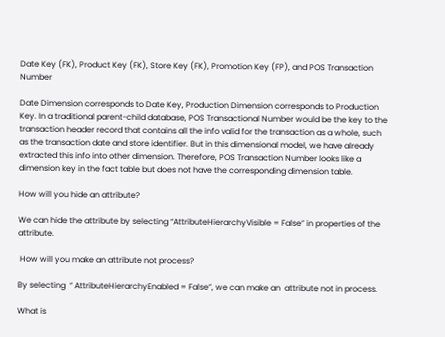Date Key (FK), Product Key (FK), Store Key (FK), Promotion Key (FP), and POS Transaction Number

Date Dimension corresponds to Date Key, Production Dimension corresponds to Production Key. In a traditional parent-child database, POS Transactional Number would be the key to the transaction header record that contains all the info valid for the transaction as a whole, such as the transaction date and store identifier. But in this dimensional model, we have already extracted this info into other dimension. Therefore, POS Transaction Number looks like a dimension key in the fact table but does not have the corresponding dimension table.

How will you hide an attribute?

We can hide the attribute by selecting “AttributeHierarchyVisible = False” in properties of the attribute.

 How will you make an attribute not process?

By selecting  “ AttributeHierarchyEnabled = False”, we can make an  attribute not in process.

What is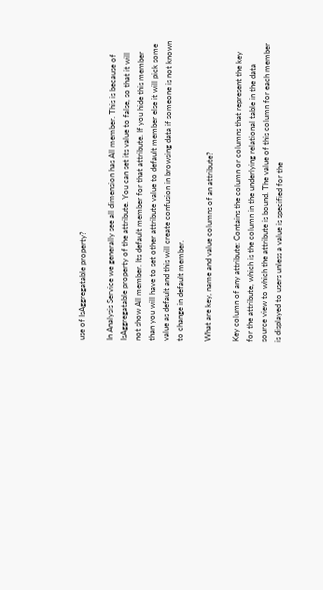use of IsAggregatable property?

In Analysis Service we generally see all dimension has All member. This is because of IsAggregatable property of the attribute. You can set its value to false, so that it will not show All member. Its default member for that attribute. If you hide this member than you will have to set other attribute value to default member else it will pick some value as default and this will create confusion in browsing data if someone is not known to change in default member.

What are key, name and value columns of an attribute?

Key column of any attribute: Contains the column or columns that represent the key for the attribute, which is the column in the underlying relational table in the data source view to which the attribute is bound. The value of this column for each member is displayed to users unless a value is specified for the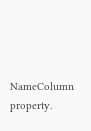NameColumn property.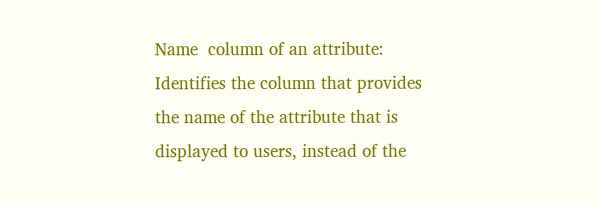Name  column of an attribute: Identifies the column that provides the name of the attribute that is displayed to users, instead of the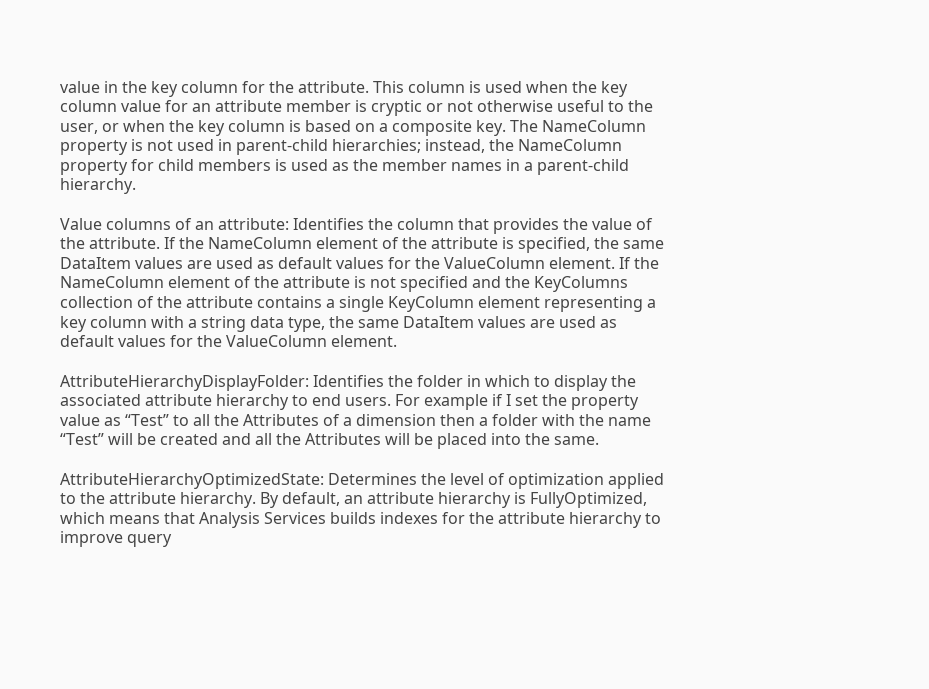value in the key column for the attribute. This column is used when the key column value for an attribute member is cryptic or not otherwise useful to the user, or when the key column is based on a composite key. The NameColumn property is not used in parent-child hierarchies; instead, the NameColumn property for child members is used as the member names in a parent-child hierarchy.

Value columns of an attribute: Identifies the column that provides the value of the attribute. If the NameColumn element of the attribute is specified, the same DataItem values are used as default values for the ValueColumn element. If the NameColumn element of the attribute is not specified and the KeyColumns collection of the attribute contains a single KeyColumn element representing a key column with a string data type, the same DataItem values are used as default values for the ValueColumn element.

AttributeHierarchyDisplayFolder: Identifies the folder in which to display the associated attribute hierarchy to end users. For example if I set the property value as “Test” to all the Attributes of a dimension then a folder with the name “Test” will be created and all the Attributes will be placed into the same.

AttributeHierarchyOptimizedState: Determines the level of optimization applied to the attribute hierarchy. By default, an attribute hierarchy is FullyOptimized, which means that Analysis Services builds indexes for the attribute hierarchy to improve query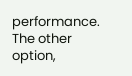performance. The other option,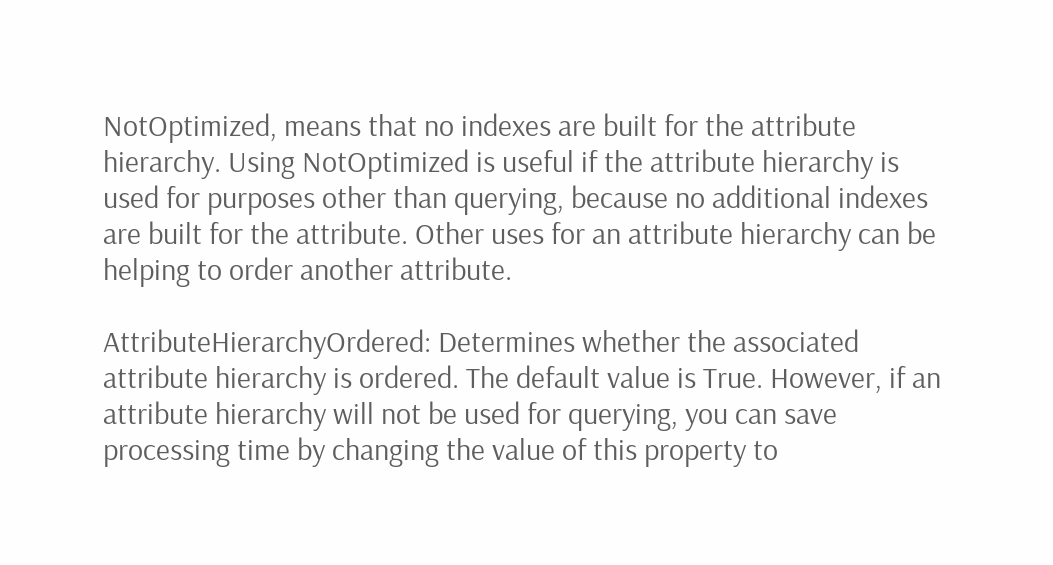NotOptimized, means that no indexes are built for the attribute hierarchy. Using NotOptimized is useful if the attribute hierarchy is used for purposes other than querying, because no additional indexes are built for the attribute. Other uses for an attribute hierarchy can be helping to order another attribute.

AttributeHierarchyOrdered: Determines whether the associated attribute hierarchy is ordered. The default value is True. However, if an attribute hierarchy will not be used for querying, you can save processing time by changing the value of this property to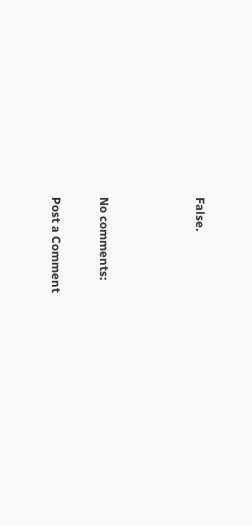False.



No comments:

Post a Comment